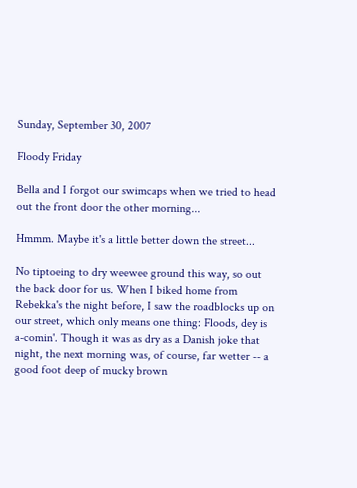Sunday, September 30, 2007

Floody Friday

Bella and I forgot our swimcaps when we tried to head out the front door the other morning...

Hmmm. Maybe it's a little better down the street...

No tiptoeing to dry weewee ground this way, so out the back door for us. When I biked home from Rebekka's the night before, I saw the roadblocks up on our street, which only means one thing: Floods, dey is a-comin'. Though it was as dry as a Danish joke that night, the next morning was, of course, far wetter -- a good foot deep of mucky brown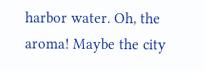harbor water. Oh, the aroma! Maybe the city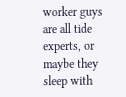worker guys are all tide experts, or maybe they sleep with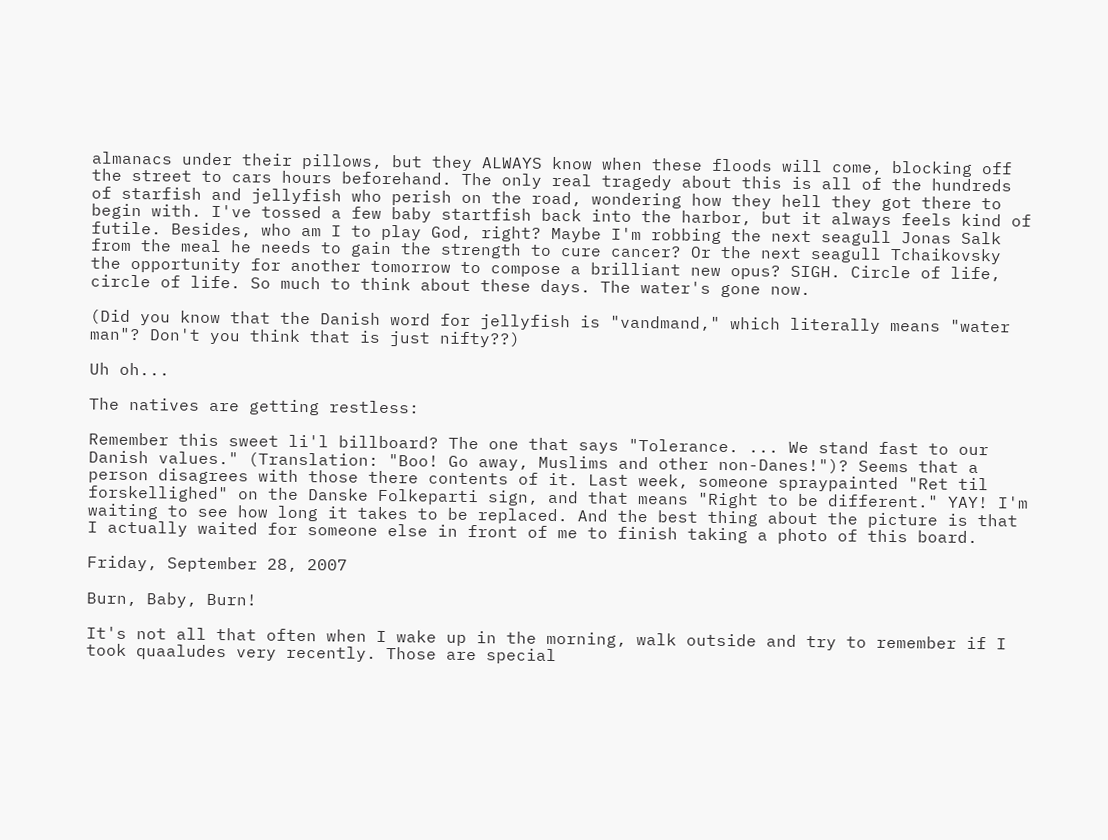almanacs under their pillows, but they ALWAYS know when these floods will come, blocking off the street to cars hours beforehand. The only real tragedy about this is all of the hundreds of starfish and jellyfish who perish on the road, wondering how they hell they got there to begin with. I've tossed a few baby startfish back into the harbor, but it always feels kind of futile. Besides, who am I to play God, right? Maybe I'm robbing the next seagull Jonas Salk from the meal he needs to gain the strength to cure cancer? Or the next seagull Tchaikovsky the opportunity for another tomorrow to compose a brilliant new opus? SIGH. Circle of life, circle of life. So much to think about these days. The water's gone now.

(Did you know that the Danish word for jellyfish is "vandmand," which literally means "water man"? Don't you think that is just nifty??)

Uh oh...

The natives are getting restless:

Remember this sweet li'l billboard? The one that says "Tolerance. ... We stand fast to our Danish values." (Translation: "Boo! Go away, Muslims and other non-Danes!")? Seems that a person disagrees with those there contents of it. Last week, someone spraypainted "Ret til forskellighed" on the Danske Folkeparti sign, and that means "Right to be different." YAY! I'm waiting to see how long it takes to be replaced. And the best thing about the picture is that I actually waited for someone else in front of me to finish taking a photo of this board.

Friday, September 28, 2007

Burn, Baby, Burn!

It's not all that often when I wake up in the morning, walk outside and try to remember if I took quaaludes very recently. Those are special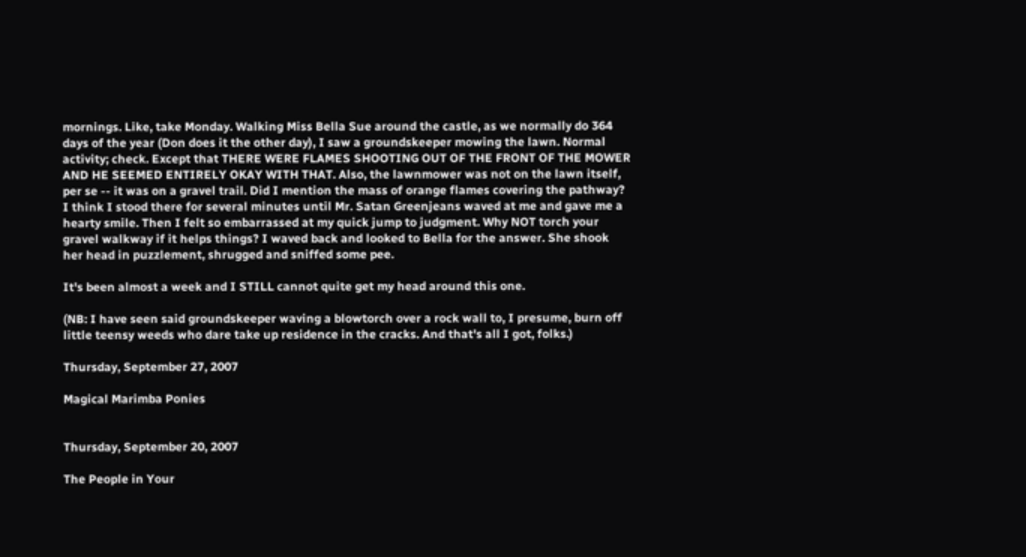mornings. Like, take Monday. Walking Miss Bella Sue around the castle, as we normally do 364 days of the year (Don does it the other day), I saw a groundskeeper mowing the lawn. Normal activity; check. Except that THERE WERE FLAMES SHOOTING OUT OF THE FRONT OF THE MOWER AND HE SEEMED ENTIRELY OKAY WITH THAT. Also, the lawnmower was not on the lawn itself, per se -- it was on a gravel trail. Did I mention the mass of orange flames covering the pathway? I think I stood there for several minutes until Mr. Satan Greenjeans waved at me and gave me a hearty smile. Then I felt so embarrassed at my quick jump to judgment. Why NOT torch your gravel walkway if it helps things? I waved back and looked to Bella for the answer. She shook her head in puzzlement, shrugged and sniffed some pee.

It's been almost a week and I STILL cannot quite get my head around this one.

(NB: I have seen said groundskeeper waving a blowtorch over a rock wall to, I presume, burn off little teensy weeds who dare take up residence in the cracks. And that's all I got, folks.)

Thursday, September 27, 2007

Magical Marimba Ponies


Thursday, September 20, 2007

The People in Your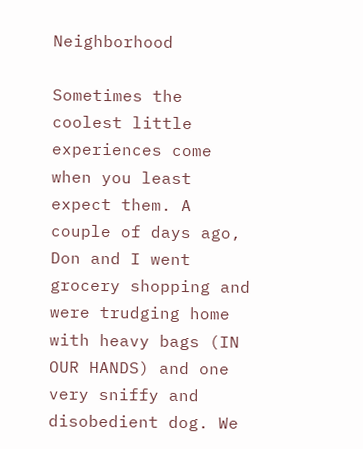Neighborhood

Sometimes the coolest little experiences come when you least expect them. A couple of days ago, Don and I went grocery shopping and were trudging home with heavy bags (IN OUR HANDS) and one very sniffy and disobedient dog. We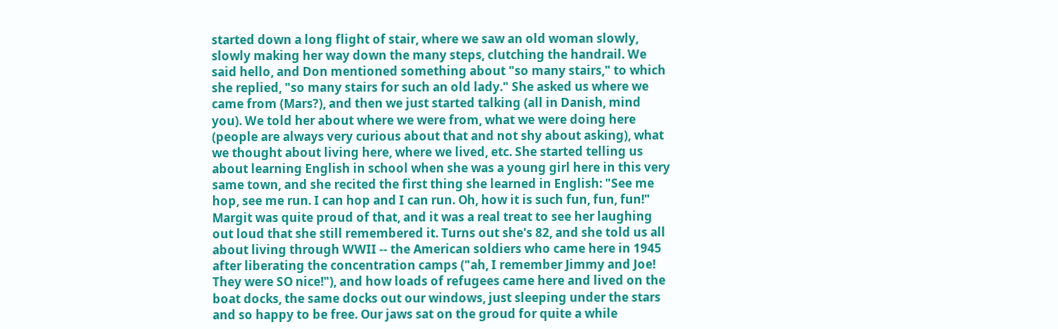started down a long flight of stair, where we saw an old woman slowly, slowly making her way down the many steps, clutching the handrail. We said hello, and Don mentioned something about "so many stairs," to which she replied, "so many stairs for such an old lady." She asked us where we came from (Mars?), and then we just started talking (all in Danish, mind you). We told her about where we were from, what we were doing here (people are always very curious about that and not shy about asking), what we thought about living here, where we lived, etc. She started telling us about learning English in school when she was a young girl here in this very same town, and she recited the first thing she learned in English: "See me hop, see me run. I can hop and I can run. Oh, how it is such fun, fun, fun!" Margit was quite proud of that, and it was a real treat to see her laughing out loud that she still remembered it. Turns out she's 82, and she told us all about living through WWII -- the American soldiers who came here in 1945 after liberating the concentration camps ("ah, I remember Jimmy and Joe! They were SO nice!"), and how loads of refugees came here and lived on the boat docks, the same docks out our windows, just sleeping under the stars and so happy to be free. Our jaws sat on the groud for quite a while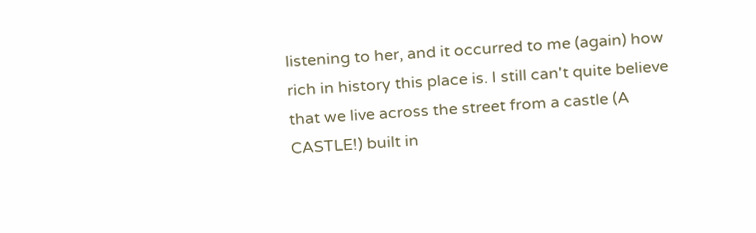listening to her, and it occurred to me (again) how rich in history this place is. I still can't quite believe that we live across the street from a castle (A CASTLE!) built in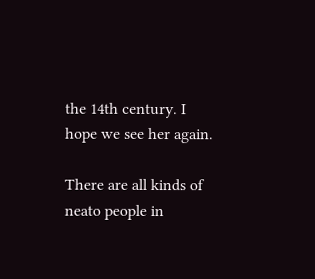the 14th century. I hope we see her again.

There are all kinds of neato people in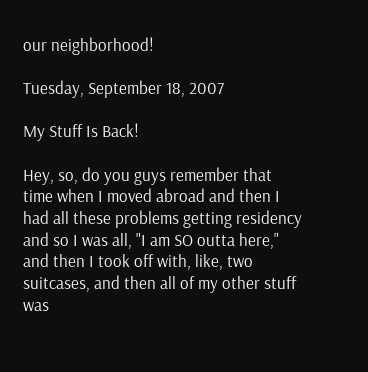our neighborhood!

Tuesday, September 18, 2007

My Stuff Is Back!

Hey, so, do you guys remember that time when I moved abroad and then I had all these problems getting residency and so I was all, "I am SO outta here," and then I took off with, like, two suitcases, and then all of my other stuff was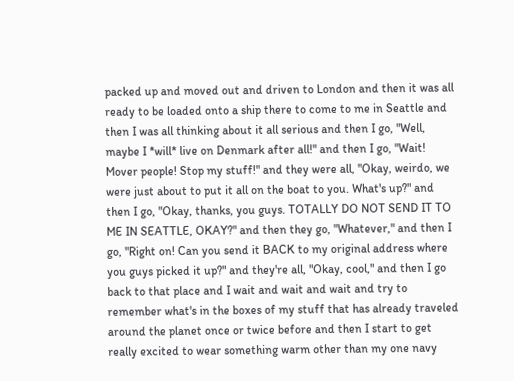packed up and moved out and driven to London and then it was all ready to be loaded onto a ship there to come to me in Seattle and then I was all thinking about it all serious and then I go, "Well, maybe I *will* live on Denmark after all!" and then I go, "Wait! Mover people! Stop my stuff!" and they were all, "Okay, weirdo, we were just about to put it all on the boat to you. What's up?" and then I go, "Okay, thanks, you guys. TOTALLY DO NOT SEND IT TO ME IN SEATTLE, OKAY?" and then they go, "Whatever," and then I go, "Right on! Can you send it BACK to my original address where you guys picked it up?" and they're all, "Okay, cool," and then I go back to that place and I wait and wait and wait and try to remember what's in the boxes of my stuff that has already traveled around the planet once or twice before and then I start to get really excited to wear something warm other than my one navy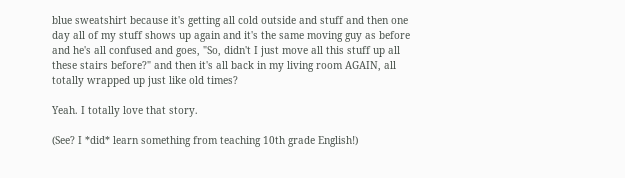blue sweatshirt because it's getting all cold outside and stuff and then one day all of my stuff shows up again and it's the same moving guy as before and he's all confused and goes, "So, didn't I just move all this stuff up all these stairs before?" and then it's all back in my living room AGAIN, all totally wrapped up just like old times?

Yeah. I totally love that story.

(See? I *did* learn something from teaching 10th grade English!)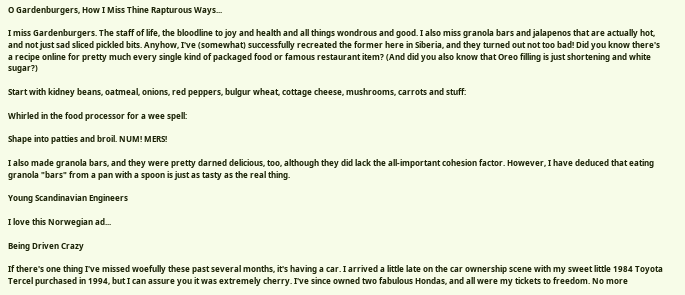O Gardenburgers, How I Miss Thine Rapturous Ways...

I miss Gardenburgers. The staff of life, the bloodline to joy and health and all things wondrous and good. I also miss granola bars and jalapenos that are actually hot, and not just sad sliced pickled bits. Anyhow, I've (somewhat) successfully recreated the former here in Siberia, and they turned out not too bad! Did you know there's a recipe online for pretty much every single kind of packaged food or famous restaurant item? (And did you also know that Oreo filling is just shortening and white sugar?)

Start with kidney beans, oatmeal, onions, red peppers, bulgur wheat, cottage cheese, mushrooms, carrots and stuff:

Whirled in the food processor for a wee spell:

Shape into patties and broil. NUM! MERS!

I also made granola bars, and they were pretty darned delicious, too, although they did lack the all-important cohesion factor. However, I have deduced that eating granola "bars" from a pan with a spoon is just as tasty as the real thing.

Young Scandinavian Engineers

I love this Norwegian ad...

Being Driven Crazy

If there's one thing I've missed woefully these past several months, it's having a car. I arrived a little late on the car ownership scene with my sweet little 1984 Toyota Tercel purchased in 1994, but I can assure you it was extremely cherry. I've since owned two fabulous Hondas, and all were my tickets to freedom. No more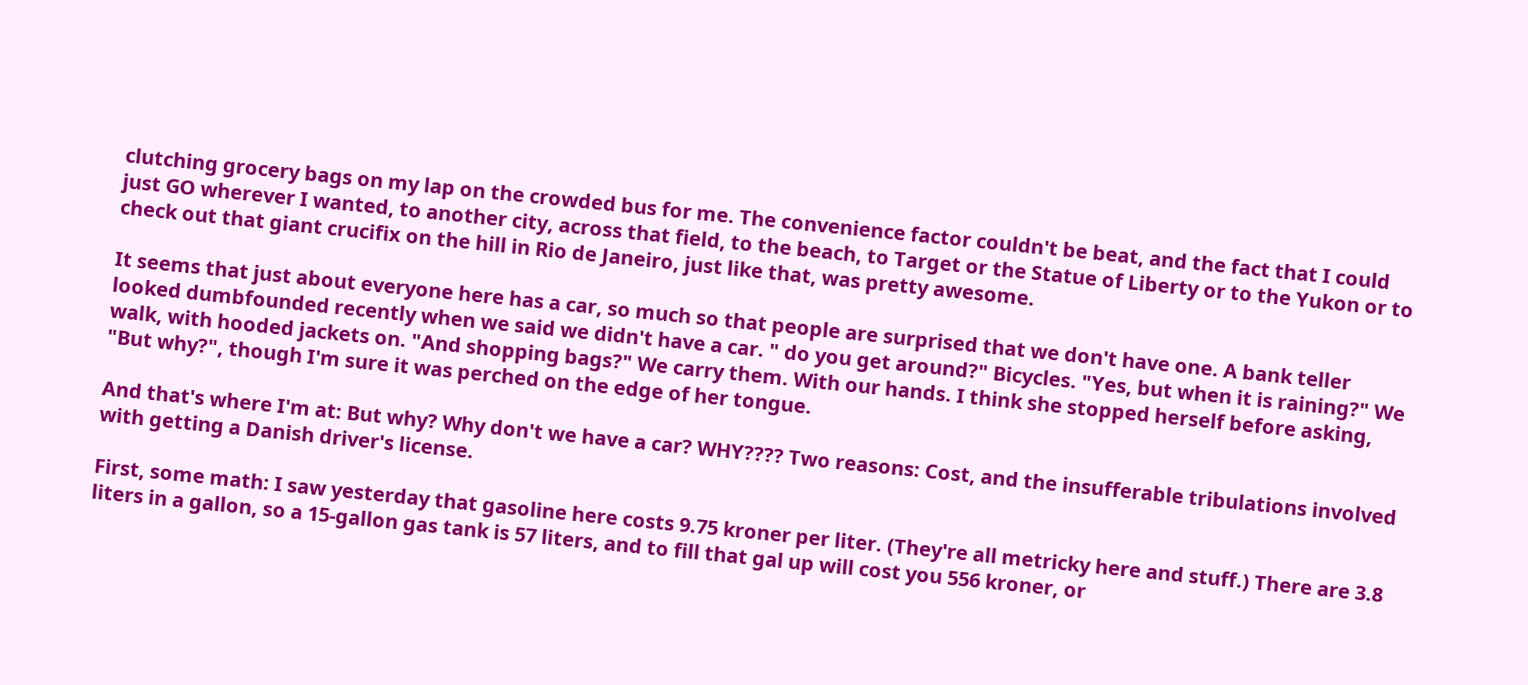clutching grocery bags on my lap on the crowded bus for me. The convenience factor couldn't be beat, and the fact that I could just GO wherever I wanted, to another city, across that field, to the beach, to Target or the Statue of Liberty or to the Yukon or to check out that giant crucifix on the hill in Rio de Janeiro, just like that, was pretty awesome.

It seems that just about everyone here has a car, so much so that people are surprised that we don't have one. A bank teller looked dumbfounded recently when we said we didn't have a car. " do you get around?" Bicycles. "Yes, but when it is raining?" We walk, with hooded jackets on. "And shopping bags?" We carry them. With our hands. I think she stopped herself before asking, "But why?", though I'm sure it was perched on the edge of her tongue.

And that's where I'm at: But why? Why don't we have a car? WHY???? Two reasons: Cost, and the insufferable tribulations involved with getting a Danish driver's license.

First, some math: I saw yesterday that gasoline here costs 9.75 kroner per liter. (They're all metricky here and stuff.) There are 3.8 liters in a gallon, so a 15-gallon gas tank is 57 liters, and to fill that gal up will cost you 556 kroner, or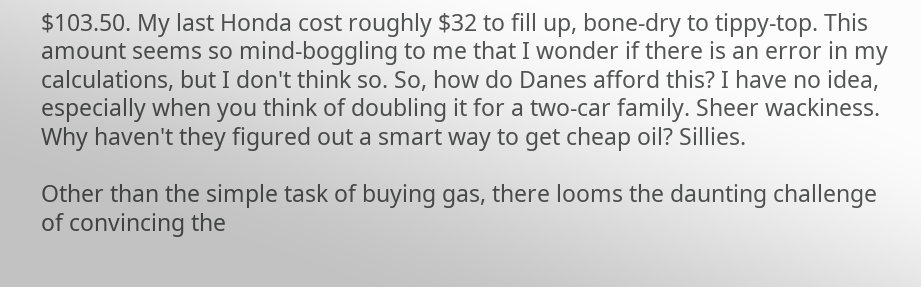$103.50. My last Honda cost roughly $32 to fill up, bone-dry to tippy-top. This amount seems so mind-boggling to me that I wonder if there is an error in my calculations, but I don't think so. So, how do Danes afford this? I have no idea, especially when you think of doubling it for a two-car family. Sheer wackiness. Why haven't they figured out a smart way to get cheap oil? Sillies.

Other than the simple task of buying gas, there looms the daunting challenge of convincing the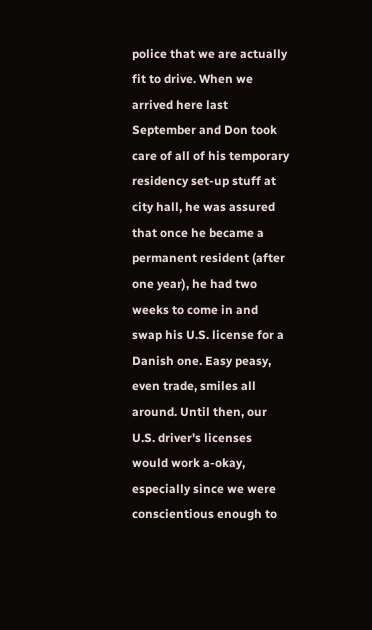police that we are actually fit to drive. When we arrived here last September and Don took care of all of his temporary residency set-up stuff at city hall, he was assured that once he became a permanent resident (after one year), he had two weeks to come in and swap his U.S. license for a Danish one. Easy peasy, even trade, smiles all around. Until then, our U.S. driver's licenses would work a-okay, especially since we were conscientious enough to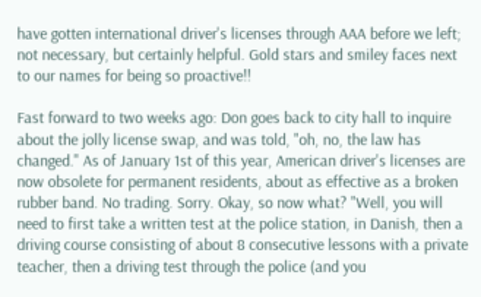have gotten international driver's licenses through AAA before we left; not necessary, but certainly helpful. Gold stars and smiley faces next to our names for being so proactive!!

Fast forward to two weeks ago: Don goes back to city hall to inquire about the jolly license swap, and was told, "oh, no, the law has changed." As of January 1st of this year, American driver's licenses are now obsolete for permanent residents, about as effective as a broken rubber band. No trading. Sorry. Okay, so now what? "Well, you will need to first take a written test at the police station, in Danish, then a driving course consisting of about 8 consecutive lessons with a private teacher, then a driving test through the police (and you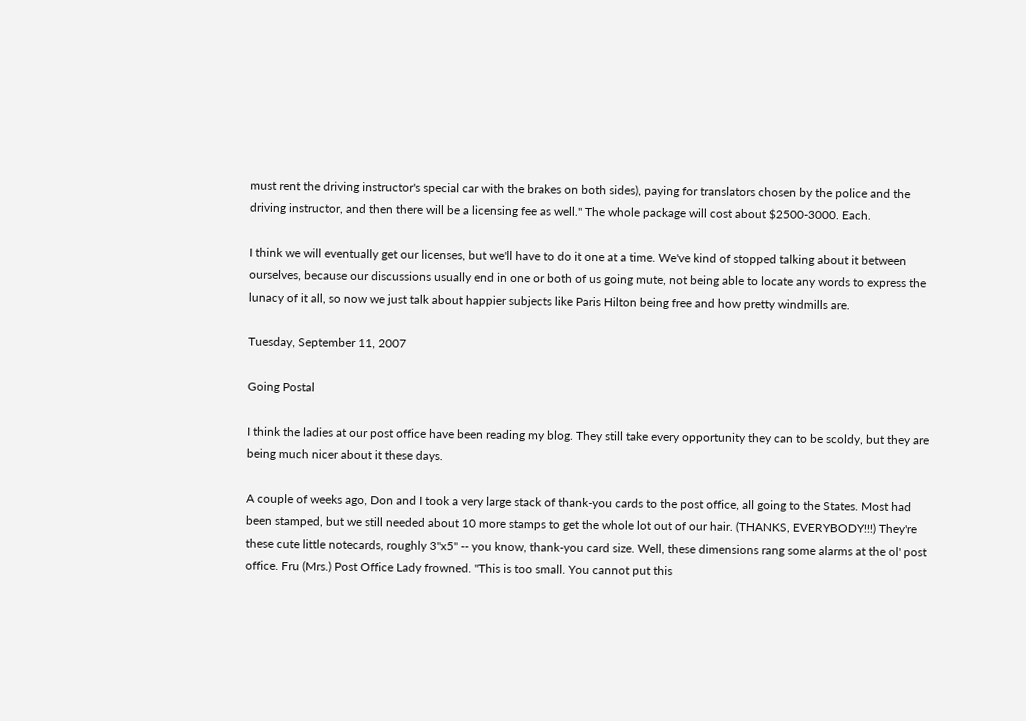must rent the driving instructor's special car with the brakes on both sides), paying for translators chosen by the police and the driving instructor, and then there will be a licensing fee as well." The whole package will cost about $2500-3000. Each.

I think we will eventually get our licenses, but we'll have to do it one at a time. We've kind of stopped talking about it between ourselves, because our discussions usually end in one or both of us going mute, not being able to locate any words to express the lunacy of it all, so now we just talk about happier subjects like Paris Hilton being free and how pretty windmills are.

Tuesday, September 11, 2007

Going Postal

I think the ladies at our post office have been reading my blog. They still take every opportunity they can to be scoldy, but they are being much nicer about it these days.

A couple of weeks ago, Don and I took a very large stack of thank-you cards to the post office, all going to the States. Most had been stamped, but we still needed about 10 more stamps to get the whole lot out of our hair. (THANKS, EVERYBODY!!!) They're these cute little notecards, roughly 3"x5" -- you know, thank-you card size. Well, these dimensions rang some alarms at the ol' post office. Fru (Mrs.) Post Office Lady frowned. "This is too small. You cannot put this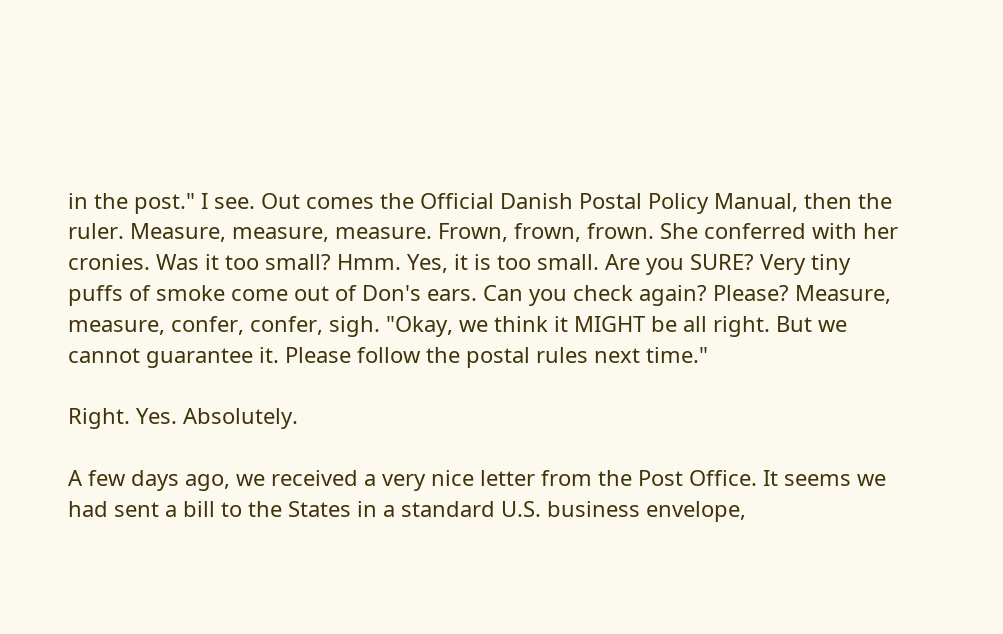in the post." I see. Out comes the Official Danish Postal Policy Manual, then the ruler. Measure, measure, measure. Frown, frown, frown. She conferred with her cronies. Was it too small? Hmm. Yes, it is too small. Are you SURE? Very tiny puffs of smoke come out of Don's ears. Can you check again? Please? Measure, measure, confer, confer, sigh. "Okay, we think it MIGHT be all right. But we cannot guarantee it. Please follow the postal rules next time."

Right. Yes. Absolutely.

A few days ago, we received a very nice letter from the Post Office. It seems we had sent a bill to the States in a standard U.S. business envelope,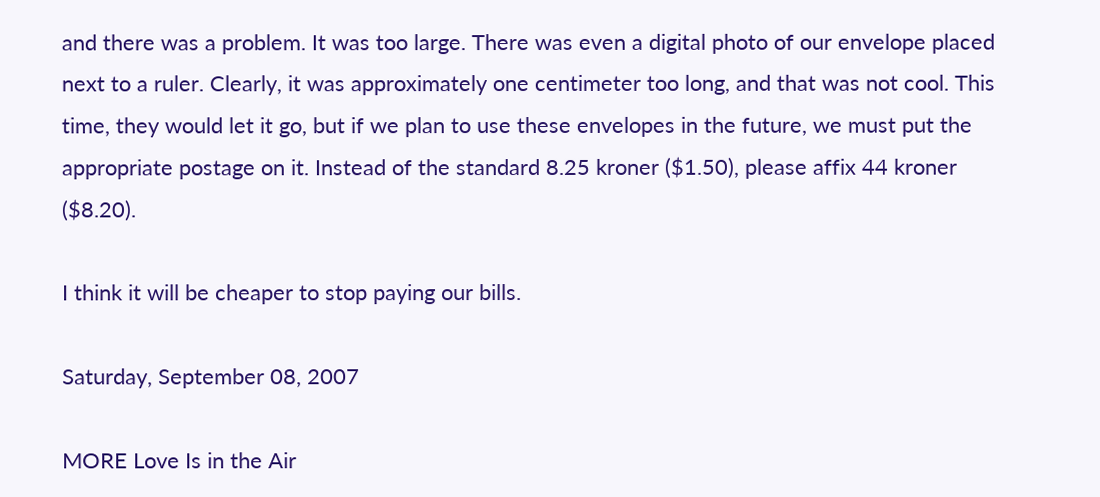and there was a problem. It was too large. There was even a digital photo of our envelope placed next to a ruler. Clearly, it was approximately one centimeter too long, and that was not cool. This time, they would let it go, but if we plan to use these envelopes in the future, we must put the appropriate postage on it. Instead of the standard 8.25 kroner ($1.50), please affix 44 kroner ($8.20).

I think it will be cheaper to stop paying our bills.

Saturday, September 08, 2007

MORE Love Is in the Air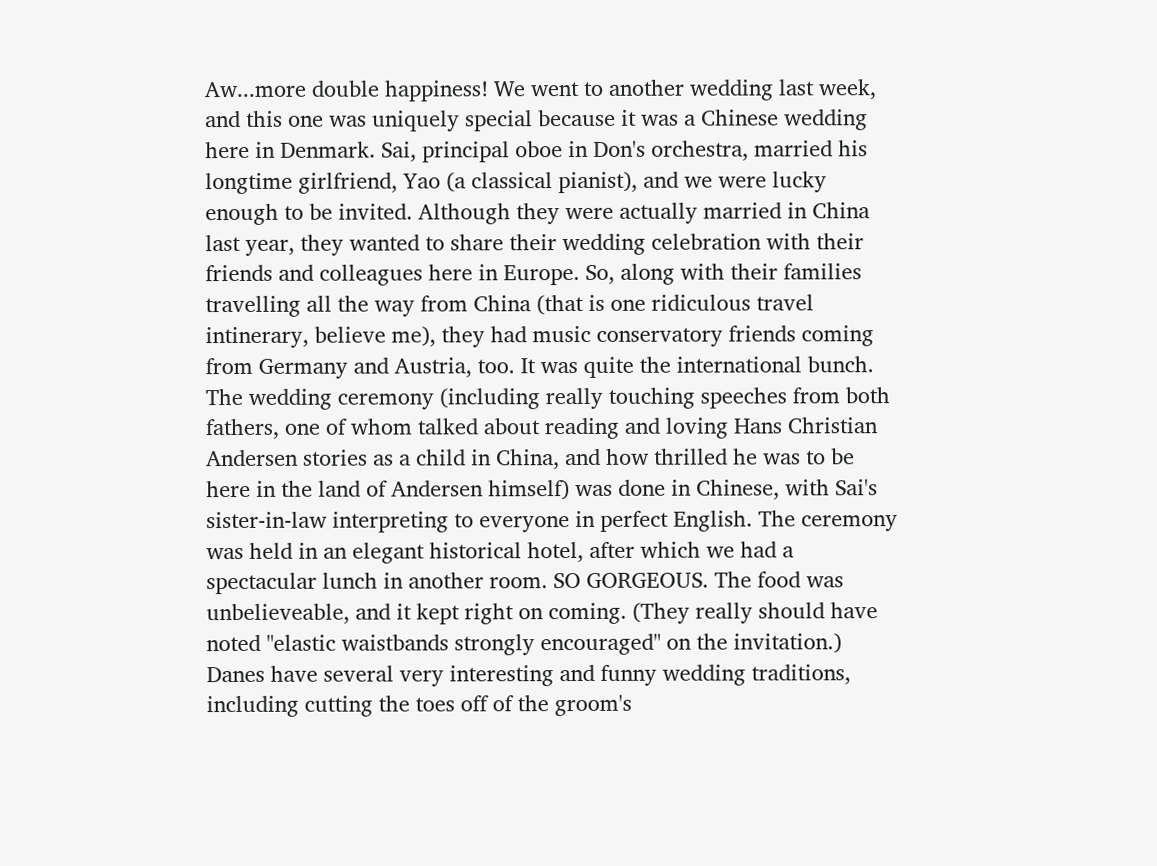Aw...more double happiness! We went to another wedding last week, and this one was uniquely special because it was a Chinese wedding here in Denmark. Sai, principal oboe in Don's orchestra, married his longtime girlfriend, Yao (a classical pianist), and we were lucky enough to be invited. Although they were actually married in China last year, they wanted to share their wedding celebration with their friends and colleagues here in Europe. So, along with their families travelling all the way from China (that is one ridiculous travel intinerary, believe me), they had music conservatory friends coming from Germany and Austria, too. It was quite the international bunch. The wedding ceremony (including really touching speeches from both fathers, one of whom talked about reading and loving Hans Christian Andersen stories as a child in China, and how thrilled he was to be here in the land of Andersen himself) was done in Chinese, with Sai's sister-in-law interpreting to everyone in perfect English. The ceremony was held in an elegant historical hotel, after which we had a spectacular lunch in another room. SO GORGEOUS. The food was unbelieveable, and it kept right on coming. (They really should have noted "elastic waistbands strongly encouraged" on the invitation.) Danes have several very interesting and funny wedding traditions, including cutting the toes off of the groom's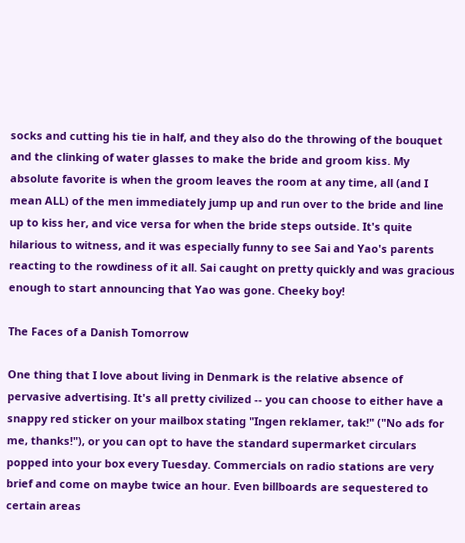socks and cutting his tie in half, and they also do the throwing of the bouquet and the clinking of water glasses to make the bride and groom kiss. My absolute favorite is when the groom leaves the room at any time, all (and I mean ALL) of the men immediately jump up and run over to the bride and line up to kiss her, and vice versa for when the bride steps outside. It's quite hilarious to witness, and it was especially funny to see Sai and Yao's parents reacting to the rowdiness of it all. Sai caught on pretty quickly and was gracious enough to start announcing that Yao was gone. Cheeky boy!

The Faces of a Danish Tomorrow

One thing that I love about living in Denmark is the relative absence of pervasive advertising. It's all pretty civilized -- you can choose to either have a snappy red sticker on your mailbox stating "Ingen reklamer, tak!" ("No ads for me, thanks!"), or you can opt to have the standard supermarket circulars popped into your box every Tuesday. Commercials on radio stations are very brief and come on maybe twice an hour. Even billboards are sequestered to certain areas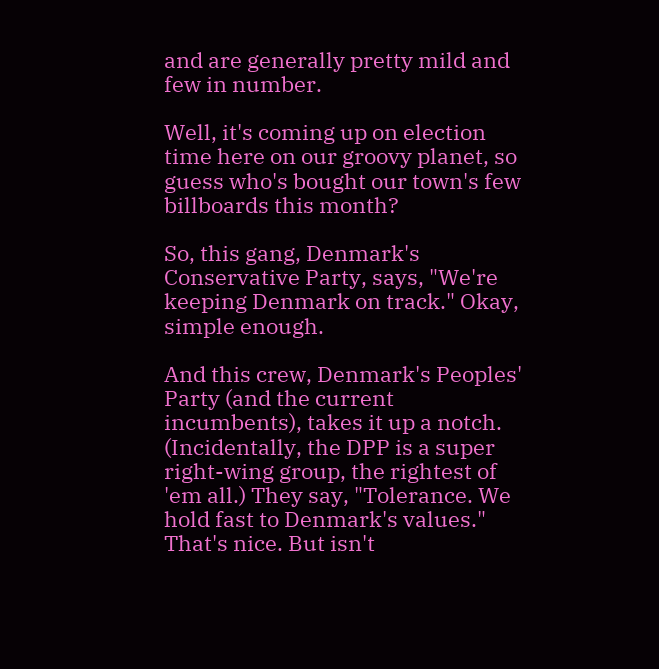and are generally pretty mild and few in number.

Well, it's coming up on election time here on our groovy planet, so guess who's bought our town's few billboards this month?

So, this gang, Denmark's Conservative Party, says, "We're keeping Denmark on track." Okay, simple enough.

And this crew, Denmark's Peoples' Party (and the current incumbents), takes it up a notch. (Incidentally, the DPP is a super right-wing group, the rightest of 'em all.) They say, "Tolerance. We hold fast to Denmark's values." That's nice. But isn't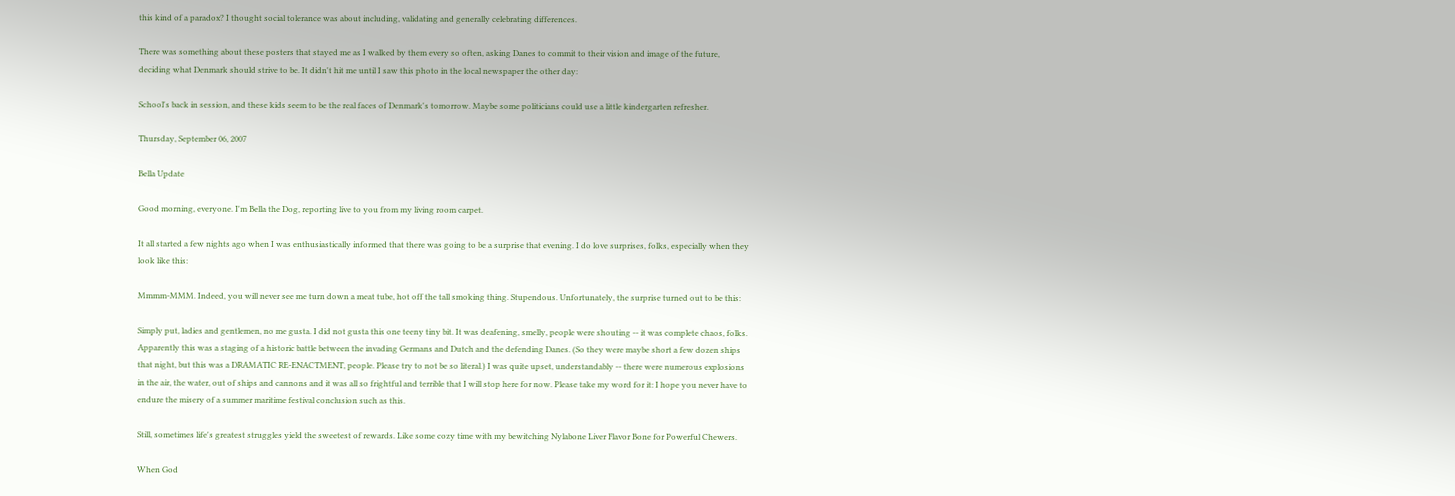this kind of a paradox? I thought social tolerance was about including, validating and generally celebrating differences.

There was something about these posters that stayed me as I walked by them every so often, asking Danes to commit to their vision and image of the future, deciding what Denmark should strive to be. It didn't hit me until I saw this photo in the local newspaper the other day:

School's back in session, and these kids seem to be the real faces of Denmark's tomorrow. Maybe some politicians could use a little kindergarten refresher.

Thursday, September 06, 2007

Bella Update

Good morning, everyone. I'm Bella the Dog, reporting live to you from my living room carpet.

It all started a few nights ago when I was enthusiastically informed that there was going to be a surprise that evening. I do love surprises, folks, especially when they look like this:

Mmmm-MMM. Indeed, you will never see me turn down a meat tube, hot off the tall smoking thing. Stupendous. Unfortunately, the surprise turned out to be this:

Simply put, ladies and gentlemen, no me gusta. I did not gusta this one teeny tiny bit. It was deafening, smelly, people were shouting -- it was complete chaos, folks. Apparently this was a staging of a historic battle between the invading Germans and Dutch and the defending Danes. (So they were maybe short a few dozen ships that night, but this was a DRAMATIC RE-ENACTMENT, people. Please try to not be so literal.) I was quite upset, understandably -- there were numerous explosions in the air, the water, out of ships and cannons and it was all so frightful and terrible that I will stop here for now. Please take my word for it: I hope you never have to endure the misery of a summer maritime festival conclusion such as this.

Still, sometimes life's greatest struggles yield the sweetest of rewards. Like some cozy time with my bewitching Nylabone Liver Flavor Bone for Powerful Chewers.

When God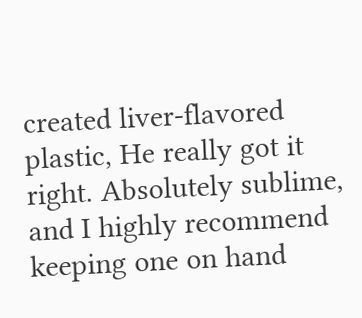created liver-flavored plastic, He really got it right. Absolutely sublime, and I highly recommend keeping one on hand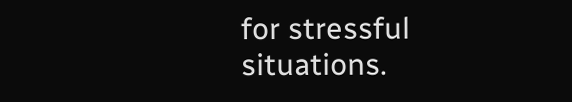for stressful situations.